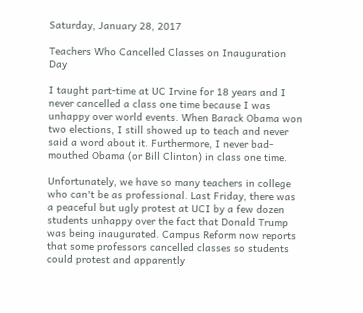Saturday, January 28, 2017

Teachers Who Cancelled Classes on Inauguration Day

I taught part-time at UC Irvine for 18 years and I never cancelled a class one time because I was unhappy over world events. When Barack Obama won two elections, I still showed up to teach and never said a word about it. Furthermore, I never bad-mouthed Obama (or Bill Clinton) in class one time.

Unfortunately, we have so many teachers in college who can't be as professional. Last Friday, there was a peaceful but ugly protest at UCI by a few dozen students unhappy over the fact that Donald Trump was being inaugurated. Campus Reform now reports that some professors cancelled classes so students could protest and apparently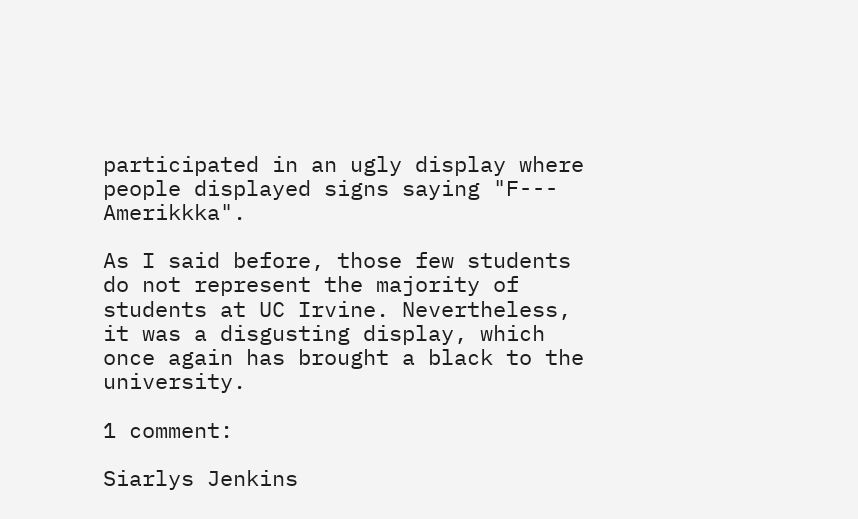participated in an ugly display where people displayed signs saying "F--- Amerikkka".

As I said before, those few students do not represent the majority of students at UC Irvine. Nevertheless, it was a disgusting display, which once again has brought a black to the university.

1 comment:

Siarlys Jenkins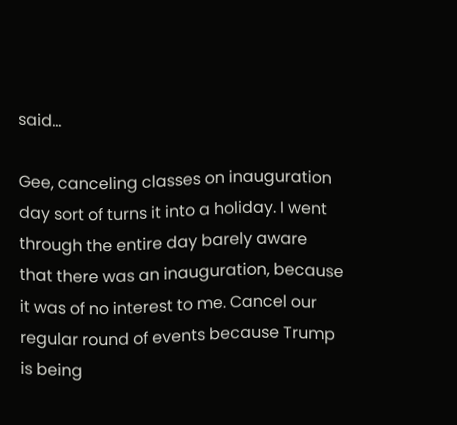said...

Gee, canceling classes on inauguration day sort of turns it into a holiday. I went through the entire day barely aware that there was an inauguration, because it was of no interest to me. Cancel our regular round of events because Trump is being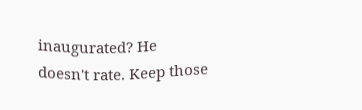inaugurated? He doesn't rate. Keep those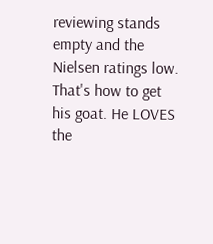reviewing stands empty and the Nielsen ratings low. That's how to get his goat. He LOVES the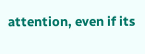attention, even if its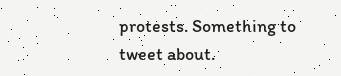protests. Something to tweet about.